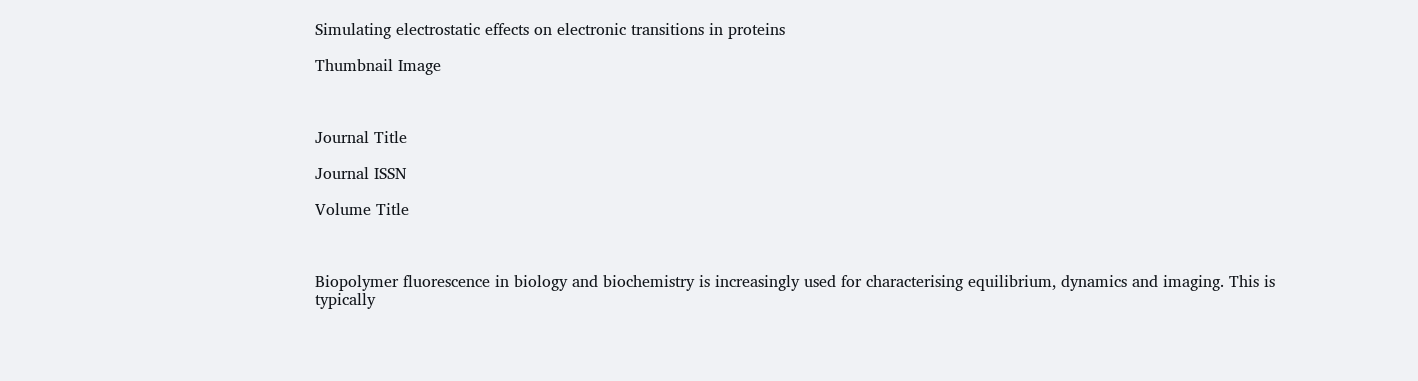Simulating electrostatic effects on electronic transitions in proteins

Thumbnail Image



Journal Title

Journal ISSN

Volume Title



Biopolymer fluorescence in biology and biochemistry is increasingly used for characterising equilibrium, dynamics and imaging. This is typically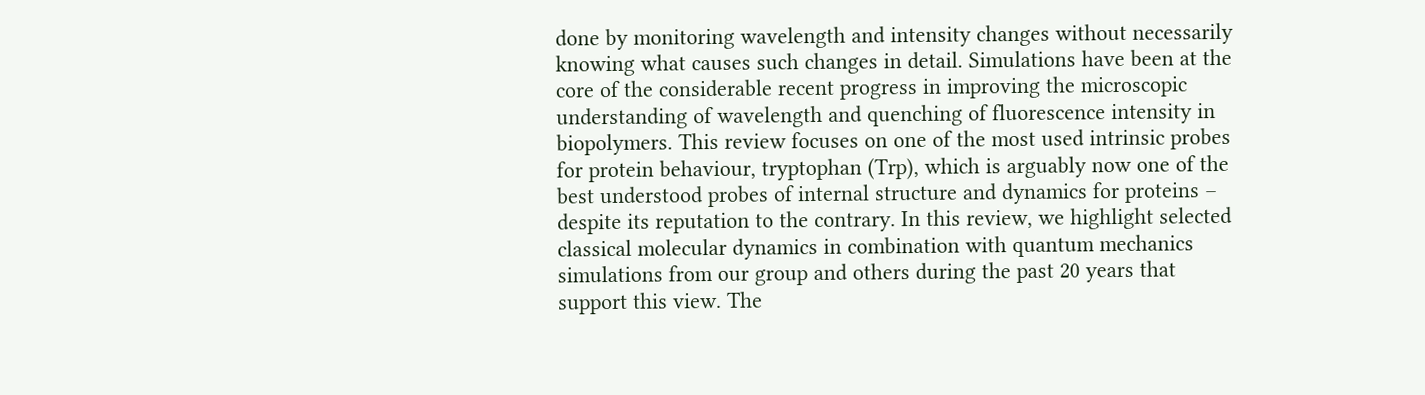done by monitoring wavelength and intensity changes without necessarily knowing what causes such changes in detail. Simulations have been at the core of the considerable recent progress in improving the microscopic understanding of wavelength and quenching of fluorescence intensity in biopolymers. This review focuses on one of the most used intrinsic probes for protein behaviour, tryptophan (Trp), which is arguably now one of the best understood probes of internal structure and dynamics for proteins – despite its reputation to the contrary. In this review, we highlight selected classical molecular dynamics in combination with quantum mechanics simulations from our group and others during the past 20 years that support this view. The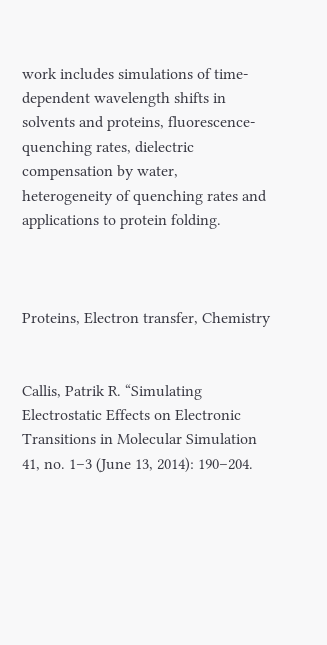work includes simulations of time-dependent wavelength shifts in solvents and proteins, fluorescence-quenching rates, dielectric compensation by water, heterogeneity of quenching rates and applications to protein folding.



Proteins, Electron transfer, Chemistry


Callis, Patrik R. “Simulating Electrostatic Effects on Electronic Transitions in Molecular Simulation 41, no. 1–3 (June 13, 2014): 190–204.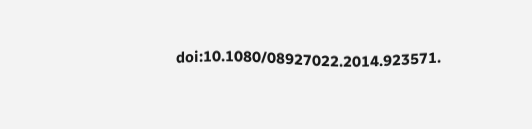doi:10.1080/08927022.2014.923571.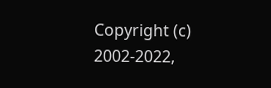Copyright (c) 2002-2022,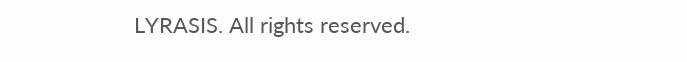LYRASIS. All rights reserved.